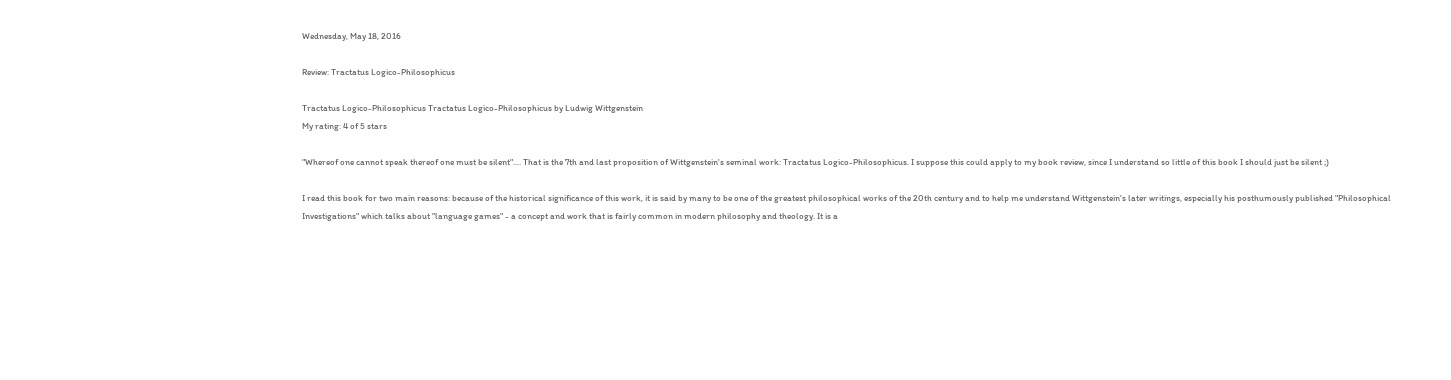Wednesday, May 18, 2016

Review: Tractatus Logico-Philosophicus

Tractatus Logico-Philosophicus Tractatus Logico-Philosophicus by Ludwig Wittgenstein
My rating: 4 of 5 stars

"Whereof one cannot speak thereof one must be silent".... That is the 7th and last proposition of Wittgenstein's seminal work: Tractatus Logico-Philosophicus. I suppose this could apply to my book review, since I understand so little of this book I should just be silent ;)

I read this book for two main reasons: because of the historical significance of this work, it is said by many to be one of the greatest philosophical works of the 20th century and to help me understand Wittgenstein's later writings, especially his posthumously published "Philosophical Investigations" which talks about "language games" - a concept and work that is fairly common in modern philosophy and theology. It is a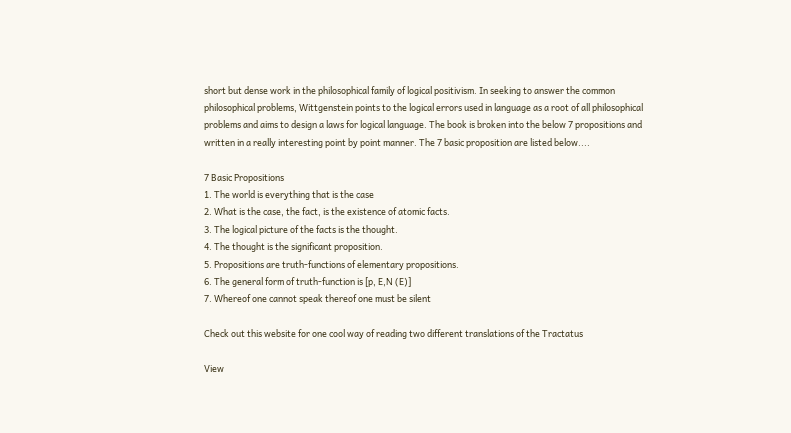short but dense work in the philosophical family of logical positivism. In seeking to answer the common philosophical problems, Wittgenstein points to the logical errors used in language as a root of all philosophical problems and aims to design a laws for logical language. The book is broken into the below 7 propositions and written in a really interesting point by point manner. The 7 basic proposition are listed below....

7 Basic Propositions
1. The world is everything that is the case
2. What is the case, the fact, is the existence of atomic facts.
3. The logical picture of the facts is the thought.
4. The thought is the significant proposition.
5. Propositions are truth-functions of elementary propositions.
6. The general form of truth-function is [p, E,N (E)]
7. Whereof one cannot speak thereof one must be silent

Check out this website for one cool way of reading two different translations of the Tractatus

View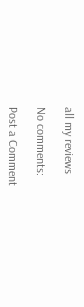all my reviews

No comments:

Post a Comment